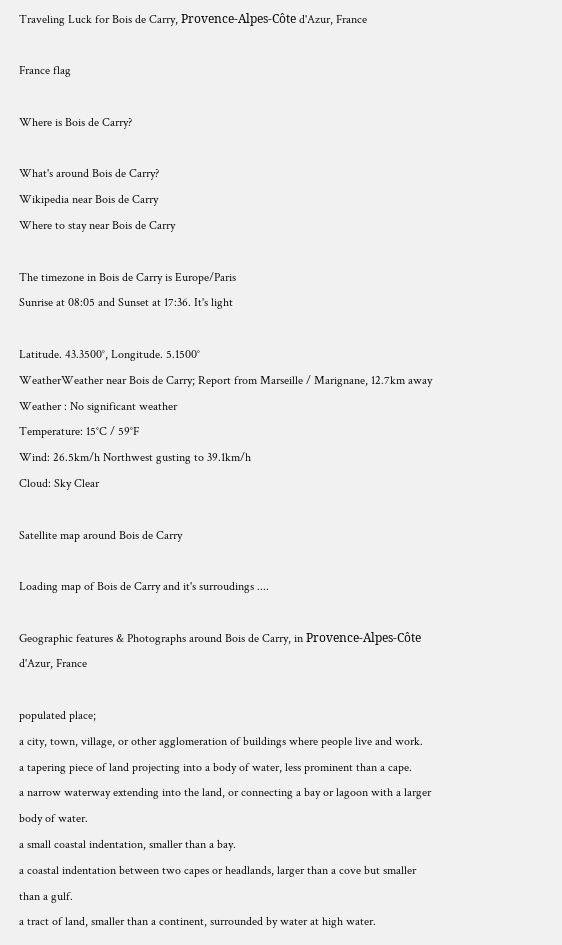Traveling Luck for Bois de Carry, Provence-Alpes-Côte d'Azur, France

France flag

Where is Bois de Carry?

What's around Bois de Carry?
Wikipedia near Bois de Carry
Where to stay near Bois de Carry

The timezone in Bois de Carry is Europe/Paris
Sunrise at 08:05 and Sunset at 17:36. It's light

Latitude. 43.3500°, Longitude. 5.1500°
WeatherWeather near Bois de Carry; Report from Marseille / Marignane, 12.7km away
Weather : No significant weather
Temperature: 15°C / 59°F
Wind: 26.5km/h Northwest gusting to 39.1km/h
Cloud: Sky Clear

Satellite map around Bois de Carry

Loading map of Bois de Carry and it's surroudings ....

Geographic features & Photographs around Bois de Carry, in Provence-Alpes-Côte d'Azur, France

populated place;
a city, town, village, or other agglomeration of buildings where people live and work.
a tapering piece of land projecting into a body of water, less prominent than a cape.
a narrow waterway extending into the land, or connecting a bay or lagoon with a larger body of water.
a small coastal indentation, smaller than a bay.
a coastal indentation between two capes or headlands, larger than a cove but smaller than a gulf.
a tract of land, smaller than a continent, surrounded by water at high water.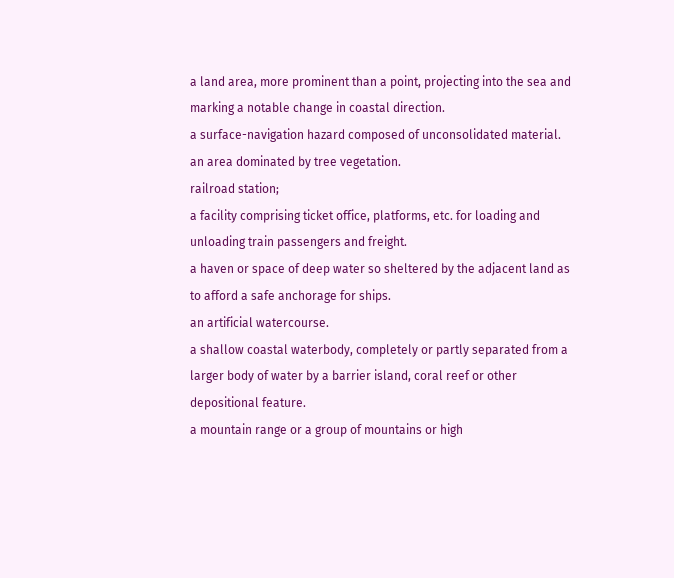a land area, more prominent than a point, projecting into the sea and marking a notable change in coastal direction.
a surface-navigation hazard composed of unconsolidated material.
an area dominated by tree vegetation.
railroad station;
a facility comprising ticket office, platforms, etc. for loading and unloading train passengers and freight.
a haven or space of deep water so sheltered by the adjacent land as to afford a safe anchorage for ships.
an artificial watercourse.
a shallow coastal waterbody, completely or partly separated from a larger body of water by a barrier island, coral reef or other depositional feature.
a mountain range or a group of mountains or high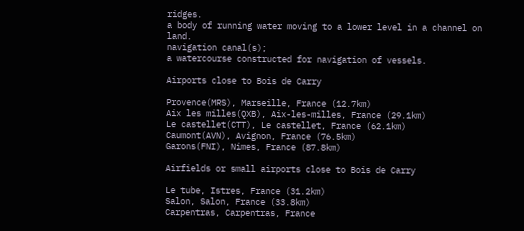ridges.
a body of running water moving to a lower level in a channel on land.
navigation canal(s);
a watercourse constructed for navigation of vessels.

Airports close to Bois de Carry

Provence(MRS), Marseille, France (12.7km)
Aix les milles(QXB), Aix-les-milles, France (29.1km)
Le castellet(CTT), Le castellet, France (62.1km)
Caumont(AVN), Avignon, France (76.5km)
Garons(FNI), Nimes, France (87.8km)

Airfields or small airports close to Bois de Carry

Le tube, Istres, France (31.2km)
Salon, Salon, France (33.8km)
Carpentras, Carpentras, France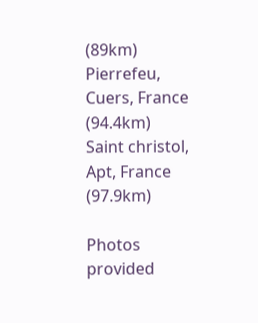(89km)
Pierrefeu, Cuers, France (94.4km)
Saint christol, Apt, France (97.9km)

Photos provided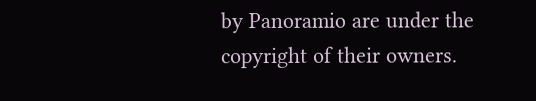by Panoramio are under the copyright of their owners.